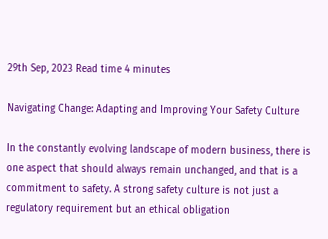29th Sep, 2023 Read time 4 minutes

Navigating Change: Adapting and Improving Your Safety Culture

In the constantly evolving landscape of modern business, there is one aspect that should always remain unchanged, and that is a commitment to safety. A strong safety culture is not just a regulatory requirement but an ethical obligation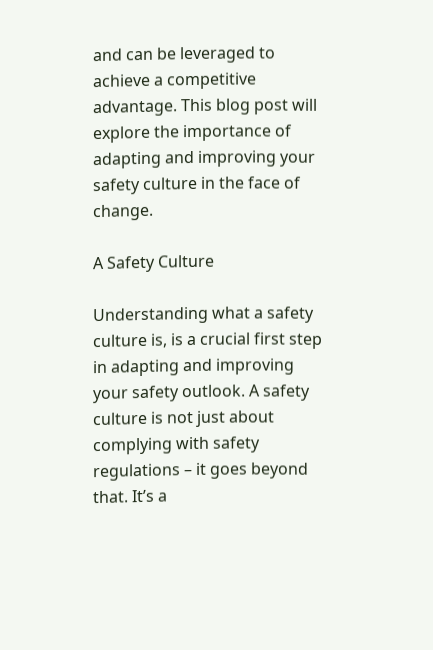and can be leveraged to achieve a competitive advantage. This blog post will explore the importance of adapting and improving your safety culture in the face of change.

A Safety Culture

Understanding what a safety culture is, is a crucial first step in adapting and improving your safety outlook. A safety culture is not just about complying with safety regulations – it goes beyond that. It’s a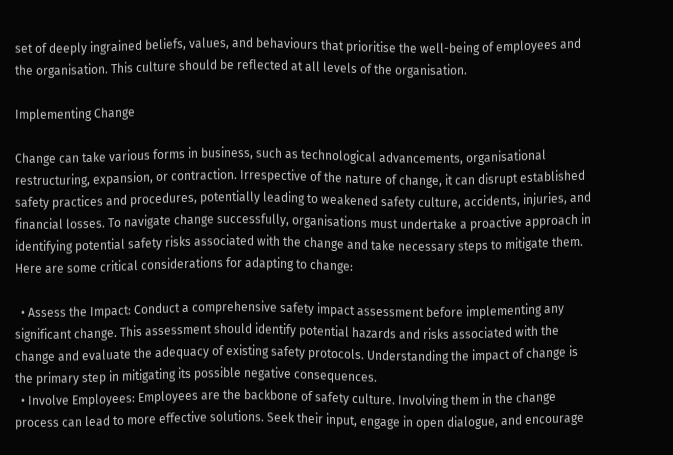set of deeply ingrained beliefs, values, and behaviours that prioritise the well-being of employees and the organisation. This culture should be reflected at all levels of the organisation.

Implementing Change

Change can take various forms in business, such as technological advancements, organisational restructuring, expansion, or contraction. Irrespective of the nature of change, it can disrupt established safety practices and procedures, potentially leading to weakened safety culture, accidents, injuries, and financial losses. To navigate change successfully, organisations must undertake a proactive approach in identifying potential safety risks associated with the change and take necessary steps to mitigate them. Here are some critical considerations for adapting to change:

  • Assess the Impact: Conduct a comprehensive safety impact assessment before implementing any significant change. This assessment should identify potential hazards and risks associated with the change and evaluate the adequacy of existing safety protocols. Understanding the impact of change is the primary step in mitigating its possible negative consequences.
  • Involve Employees: Employees are the backbone of safety culture. Involving them in the change process can lead to more effective solutions. Seek their input, engage in open dialogue, and encourage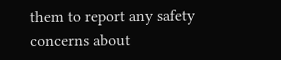them to report any safety concerns about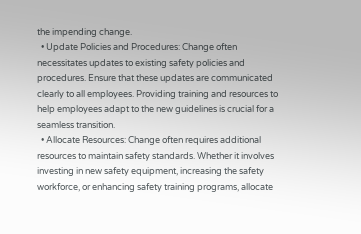the impending change.
  • Update Policies and Procedures: Change often necessitates updates to existing safety policies and procedures. Ensure that these updates are communicated clearly to all employees. Providing training and resources to help employees adapt to the new guidelines is crucial for a seamless transition.
  • Allocate Resources: Change often requires additional resources to maintain safety standards. Whether it involves investing in new safety equipment, increasing the safety workforce, or enhancing safety training programs, allocate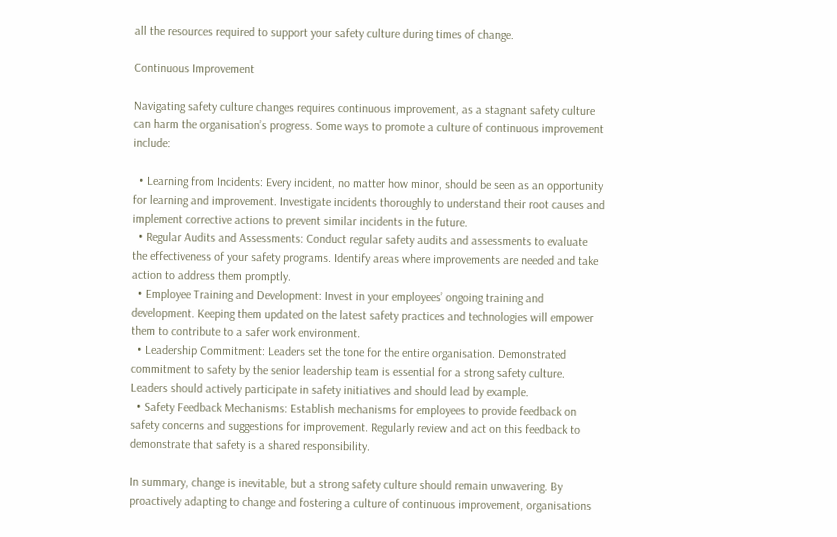all the resources required to support your safety culture during times of change.

Continuous Improvement

Navigating safety culture changes requires continuous improvement, as a stagnant safety culture can harm the organisation’s progress. Some ways to promote a culture of continuous improvement include:

  • Learning from Incidents: Every incident, no matter how minor, should be seen as an opportunity for learning and improvement. Investigate incidents thoroughly to understand their root causes and implement corrective actions to prevent similar incidents in the future.
  • Regular Audits and Assessments: Conduct regular safety audits and assessments to evaluate the effectiveness of your safety programs. Identify areas where improvements are needed and take action to address them promptly.
  • Employee Training and Development: Invest in your employees’ ongoing training and development. Keeping them updated on the latest safety practices and technologies will empower them to contribute to a safer work environment.
  • Leadership Commitment: Leaders set the tone for the entire organisation. Demonstrated commitment to safety by the senior leadership team is essential for a strong safety culture. Leaders should actively participate in safety initiatives and should lead by example.
  • Safety Feedback Mechanisms: Establish mechanisms for employees to provide feedback on safety concerns and suggestions for improvement. Regularly review and act on this feedback to demonstrate that safety is a shared responsibility.

In summary, change is inevitable, but a strong safety culture should remain unwavering. By proactively adapting to change and fostering a culture of continuous improvement, organisations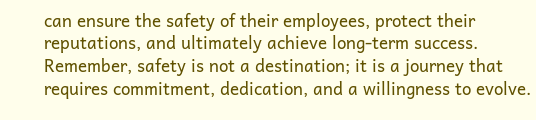can ensure the safety of their employees, protect their reputations, and ultimately achieve long-term success. Remember, safety is not a destination; it is a journey that requires commitment, dedication, and a willingness to evolve.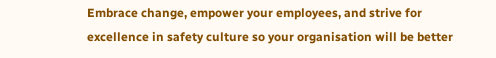Embrace change, empower your employees, and strive for excellence in safety culture so your organisation will be better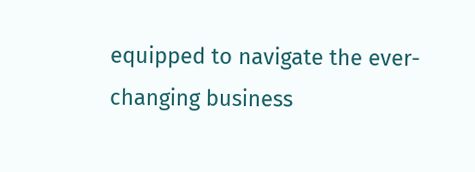equipped to navigate the ever-changing business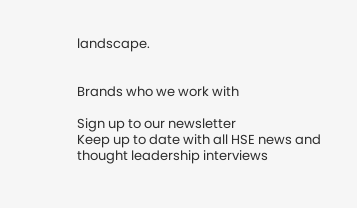landscape.


Brands who we work with

Sign up to our newsletter
Keep up to date with all HSE news and thought leadership interviews